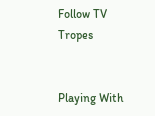Follow TV Tropes


Playing With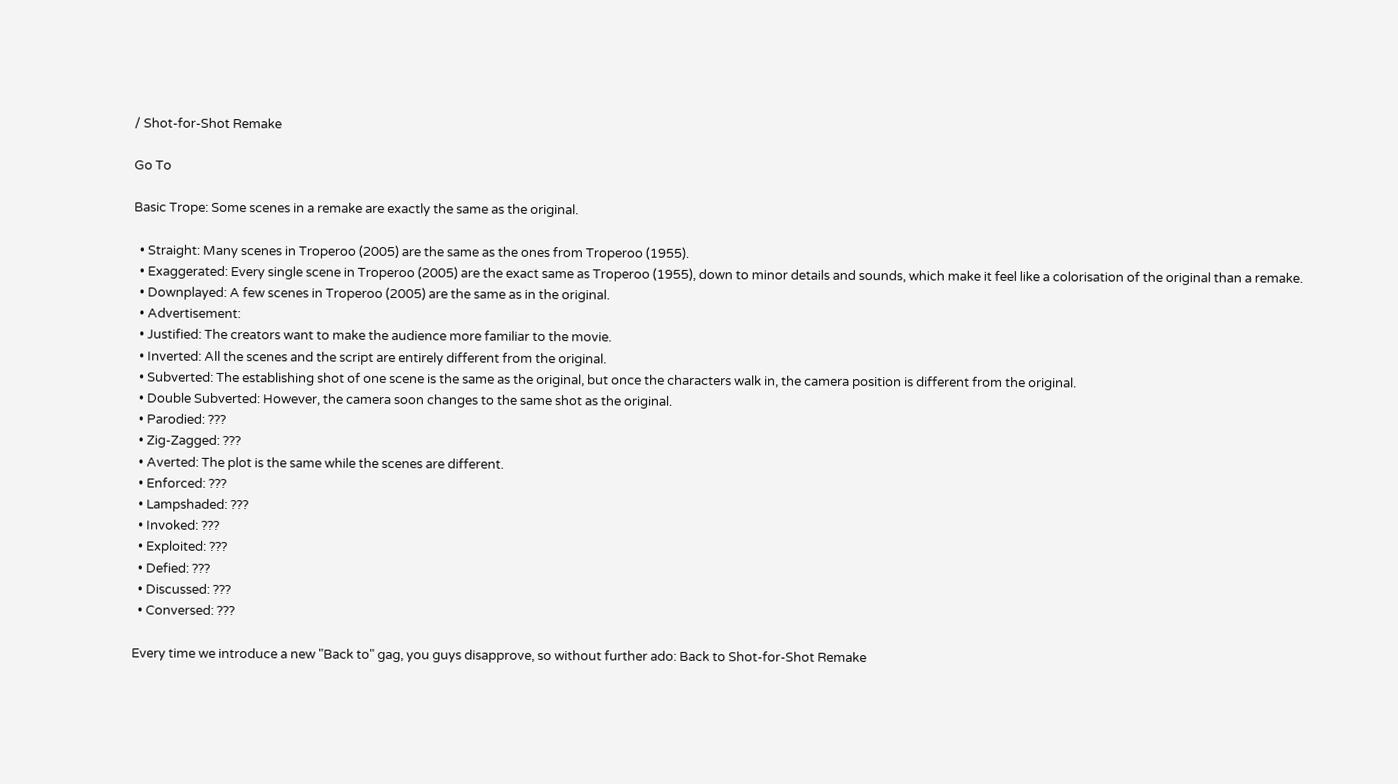/ Shot-for-Shot Remake

Go To

Basic Trope: Some scenes in a remake are exactly the same as the original.

  • Straight: Many scenes in Troperoo (2005) are the same as the ones from Troperoo (1955).
  • Exaggerated: Every single scene in Troperoo (2005) are the exact same as Troperoo (1955), down to minor details and sounds, which make it feel like a colorisation of the original than a remake.
  • Downplayed: A few scenes in Troperoo (2005) are the same as in the original.
  • Advertisement:
  • Justified: The creators want to make the audience more familiar to the movie.
  • Inverted: All the scenes and the script are entirely different from the original.
  • Subverted: The establishing shot of one scene is the same as the original, but once the characters walk in, the camera position is different from the original.
  • Double Subverted: However, the camera soon changes to the same shot as the original.
  • Parodied: ???
  • Zig-Zagged: ???
  • Averted: The plot is the same while the scenes are different.
  • Enforced: ???
  • Lampshaded: ???
  • Invoked: ???
  • Exploited: ???
  • Defied: ???
  • Discussed: ???
  • Conversed: ???

Every time we introduce a new "Back to" gag, you guys disapprove, so without further ado: Back to Shot-for-Shot Remake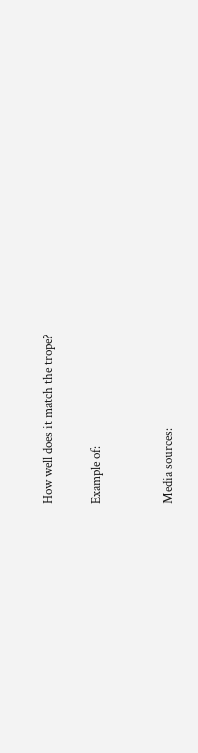How well does it match the trope?

Example of:


Media sources: